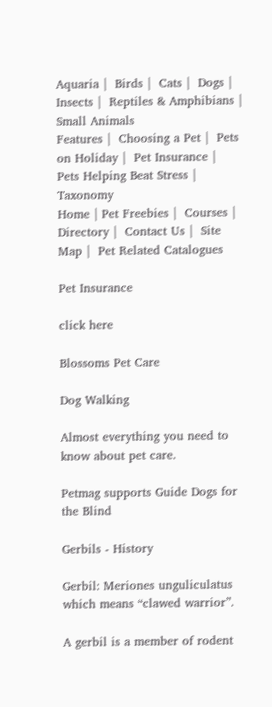Aquaria |  Birds |  Cats |  Dogs |  Insects |  Reptiles & Amphibians |  Small Animals
Features |  Choosing a Pet |  Pets on Holiday |  Pet Insurance |  Pets Helping Beat Stress |  Taxonomy
Home | Pet Freebies |  Courses |  Directory |  Contact Us |  Site Map |  Pet Related Catalogues

Pet Insurance

click here

Blossoms Pet Care

Dog Walking

Almost everything you need to know about pet care.

Petmag supports Guide Dogs for the Blind

Gerbils - History

Gerbil: Meriones unguliculatus which means “clawed warrior”.

A gerbil is a member of rodent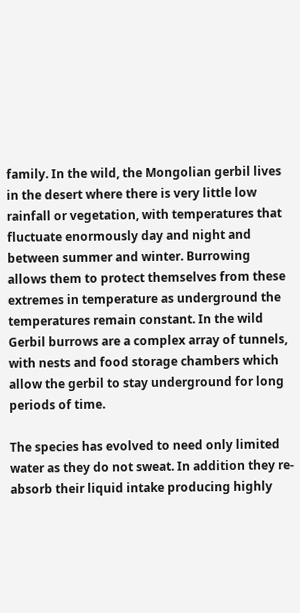family. In the wild, the Mongolian gerbil lives in the desert where there is very little low rainfall or vegetation, with temperatures that fluctuate enormously day and night and between summer and winter. Burrowing allows them to protect themselves from these extremes in temperature as underground the temperatures remain constant. In the wild Gerbil burrows are a complex array of tunnels, with nests and food storage chambers which allow the gerbil to stay underground for long periods of time.

The species has evolved to need only limited water as they do not sweat. In addition they re-absorb their liquid intake producing highly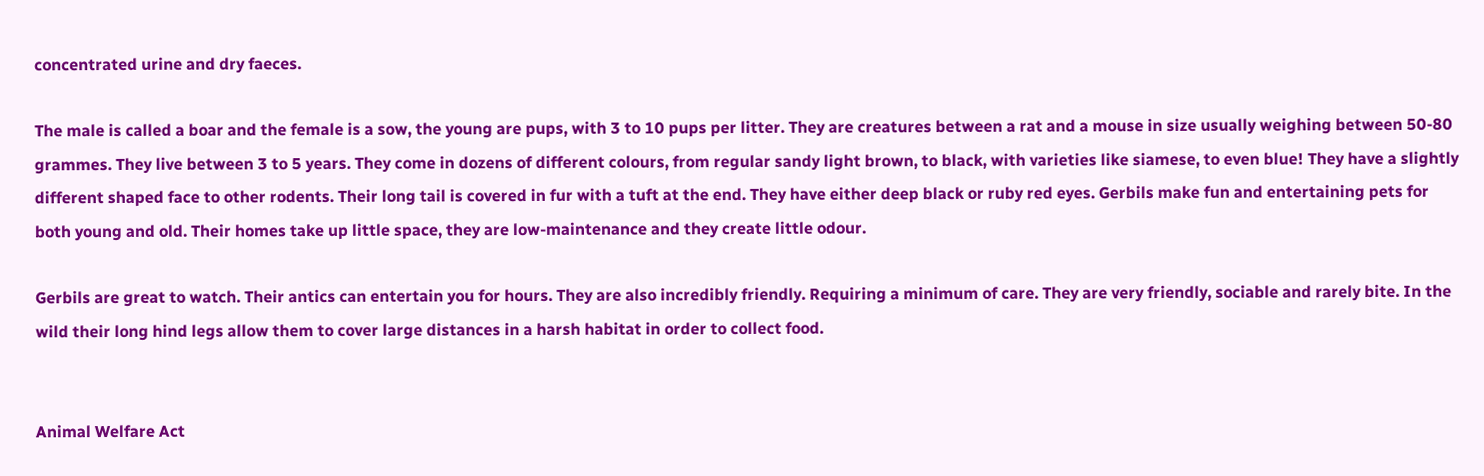concentrated urine and dry faeces.

The male is called a boar and the female is a sow, the young are pups, with 3 to 10 pups per litter. They are creatures between a rat and a mouse in size usually weighing between 50-80 grammes. They live between 3 to 5 years. They come in dozens of different colours, from regular sandy light brown, to black, with varieties like siamese, to even blue! They have a slightly different shaped face to other rodents. Their long tail is covered in fur with a tuft at the end. They have either deep black or ruby red eyes. Gerbils make fun and entertaining pets for both young and old. Their homes take up little space, they are low-maintenance and they create little odour.

Gerbils are great to watch. Their antics can entertain you for hours. They are also incredibly friendly. Requiring a minimum of care. They are very friendly, sociable and rarely bite. In the wild their long hind legs allow them to cover large distances in a harsh habitat in order to collect food.


Animal Welfare Act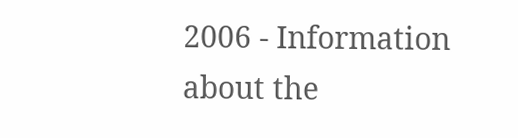2006 - Information about the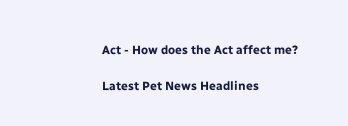Act - How does the Act affect me?

Latest Pet News Headlines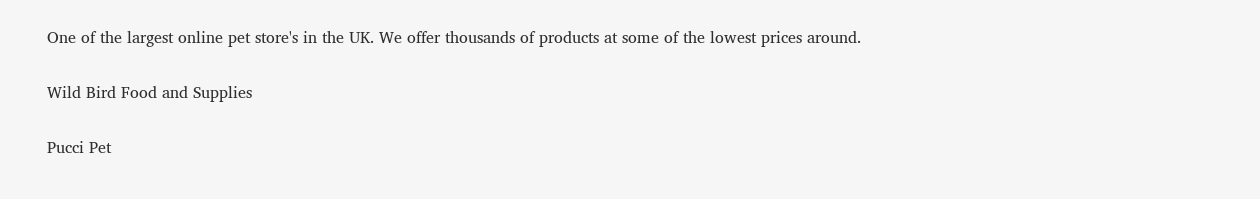One of the largest online pet store's in the UK. We offer thousands of products at some of the lowest prices around.

Wild Bird Food and Supplies

Pucci Pet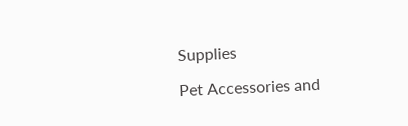Supplies

Pet Accessories and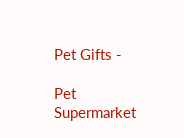Pet Gifts -

Pet Supermarket